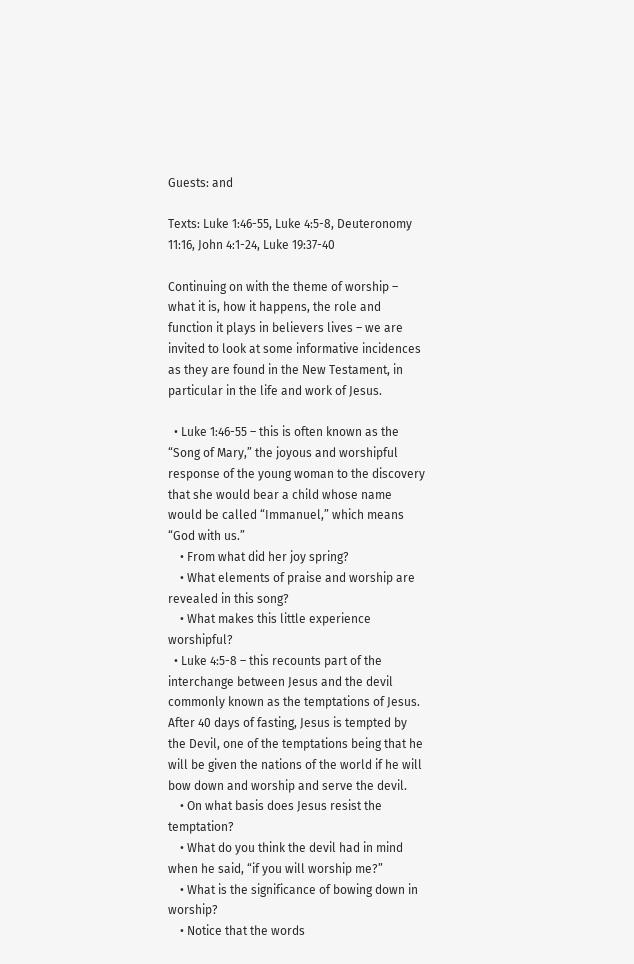Guests: and

Texts: Luke 1:46-55, Luke 4:5-8, Deuteronomy 11:16, John 4:1-24, Luke 19:37-40

Continuing on with the theme of worship – what it is, how it happens, the role and function it plays in believers lives – we are invited to look at some informative incidences as they are found in the New Testament, in particular in the life and work of Jesus.

  • Luke 1:46-55 – this is often known as the “Song of Mary,” the joyous and worshipful response of the young woman to the discovery that she would bear a child whose name would be called “Immanuel,” which means “God with us.”
    • From what did her joy spring?
    • What elements of praise and worship are revealed in this song?
    • What makes this little experience worshipful?
  • Luke 4:5-8 – this recounts part of the interchange between Jesus and the devil commonly known as the temptations of Jesus. After 40 days of fasting, Jesus is tempted by the Devil, one of the temptations being that he will be given the nations of the world if he will bow down and worship and serve the devil.
    • On what basis does Jesus resist the temptation?
    • What do you think the devil had in mind when he said, “if you will worship me?”
    • What is the significance of bowing down in worship?
    • Notice that the words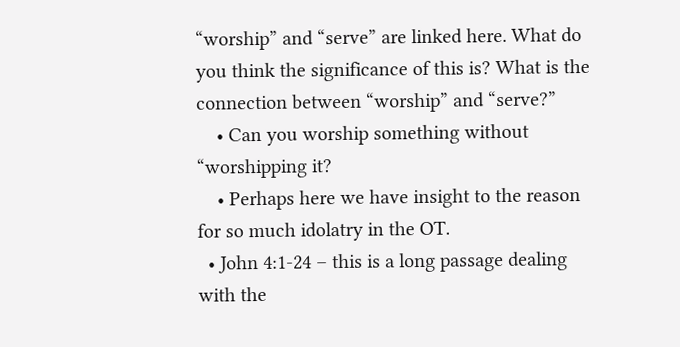“worship” and “serve” are linked here. What do you think the significance of this is? What is the connection between “worship” and “serve?”
    • Can you worship something without “worshipping it?
    • Perhaps here we have insight to the reason for so much idolatry in the OT.
  • John 4:1-24 – this is a long passage dealing with the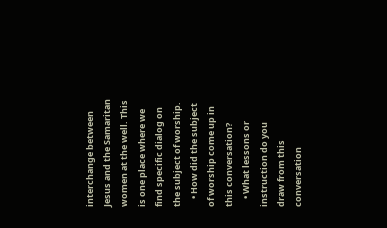interchange between Jesus and the Samaritan women at the well. This is one place where we find specific dialog on the subject of worship.
    • How did the subject of worship come up in this conversation?
    • What lessons or instruction do you draw from this conversation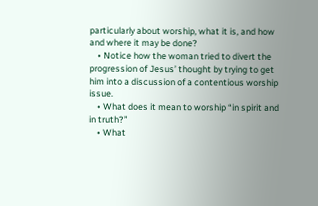particularly about worship, what it is, and how and where it may be done?
    • Notice how the woman tried to divert the progression of Jesus’ thought by trying to get him into a discussion of a contentious worship issue.
    • What does it mean to worship “in spirit and in truth?”
    • What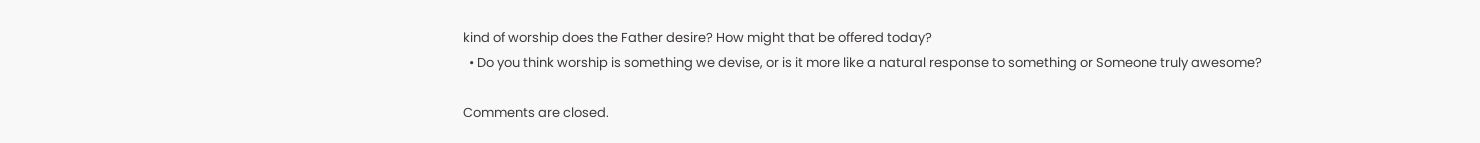kind of worship does the Father desire? How might that be offered today?
  • Do you think worship is something we devise, or is it more like a natural response to something or Someone truly awesome?

Comments are closed.